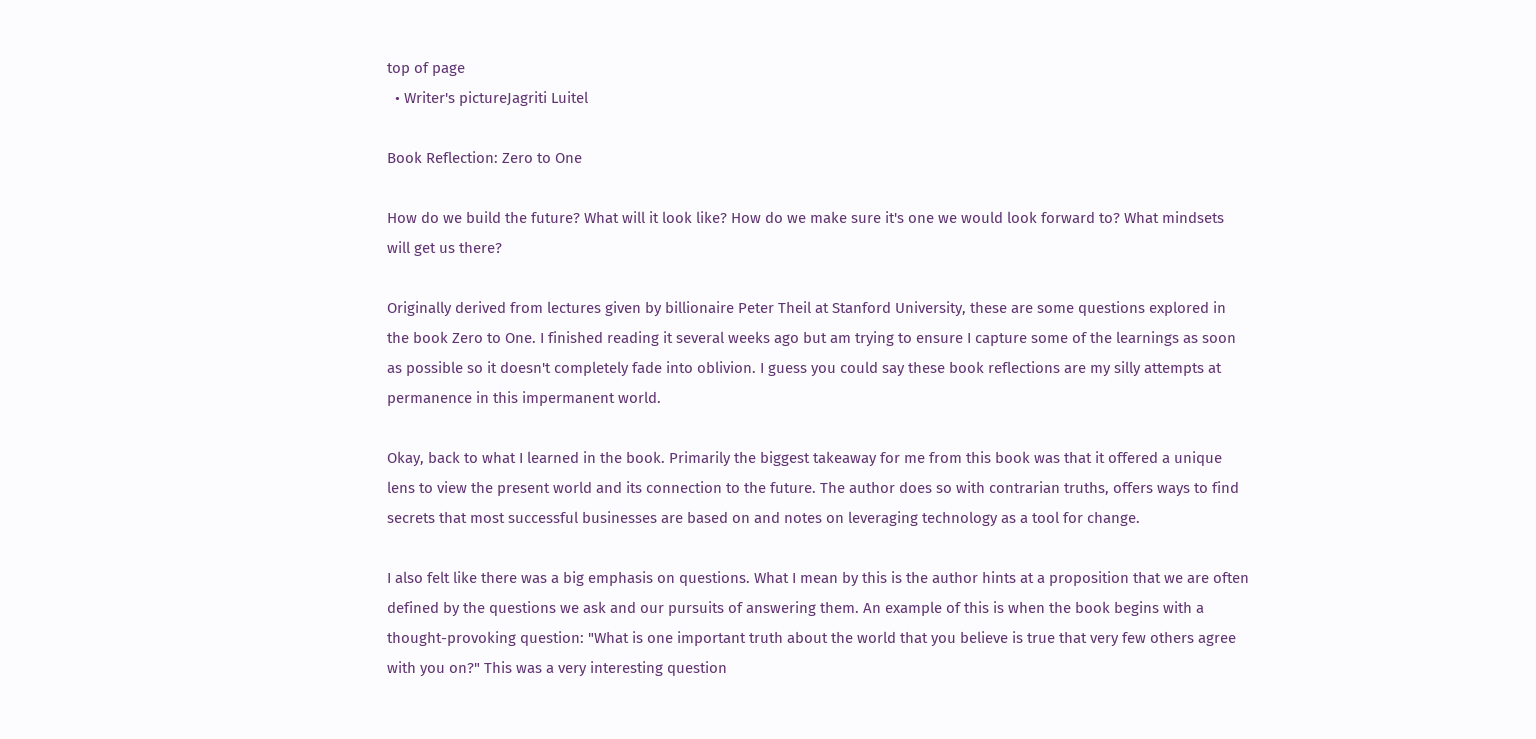top of page
  • Writer's pictureJagriti Luitel

Book Reflection: Zero to One

How do we build the future? What will it look like? How do we make sure it's one we would look forward to? What mindsets will get us there?

Originally derived from lectures given by billionaire Peter Theil at Stanford University, these are some questions explored in the book Zero to One. I finished reading it several weeks ago but am trying to ensure I capture some of the learnings as soon as possible so it doesn't completely fade into oblivion. I guess you could say these book reflections are my silly attempts at permanence in this impermanent world.

Okay, back to what I learned in the book. Primarily the biggest takeaway for me from this book was that it offered a unique lens to view the present world and its connection to the future. The author does so with contrarian truths, offers ways to find secrets that most successful businesses are based on and notes on leveraging technology as a tool for change.

I also felt like there was a big emphasis on questions. What I mean by this is the author hints at a proposition that we are often defined by the questions we ask and our pursuits of answering them. An example of this is when the book begins with a thought-provoking question: "What is one important truth about the world that you believe is true that very few others agree with you on?" This was a very interesting question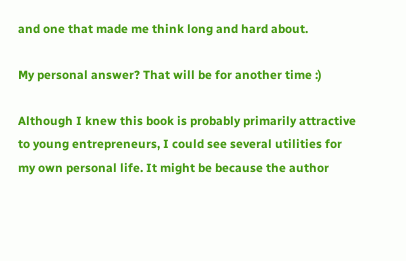and one that made me think long and hard about.

My personal answer? That will be for another time :)

Although I knew this book is probably primarily attractive to young entrepreneurs, I could see several utilities for my own personal life. It might be because the author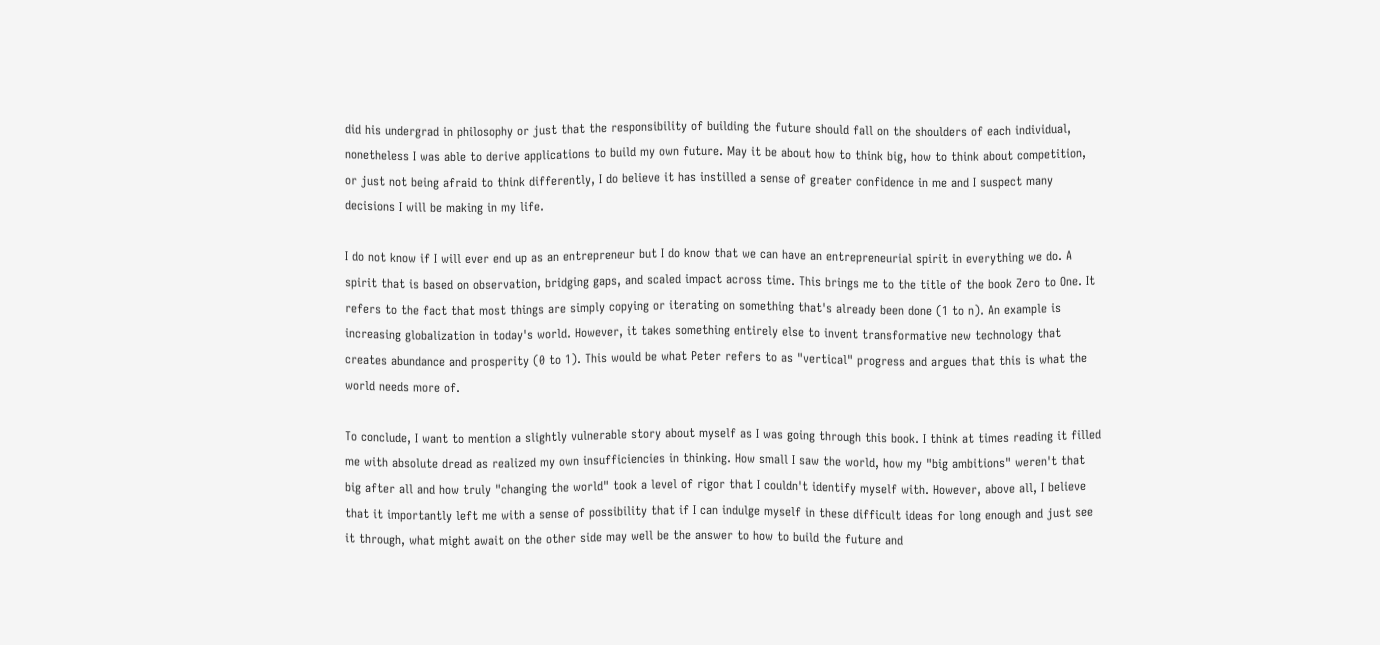did his undergrad in philosophy or just that the responsibility of building the future should fall on the shoulders of each individual, nonetheless I was able to derive applications to build my own future. May it be about how to think big, how to think about competition, or just not being afraid to think differently, I do believe it has instilled a sense of greater confidence in me and I suspect many decisions I will be making in my life.

I do not know if I will ever end up as an entrepreneur but I do know that we can have an entrepreneurial spirit in everything we do. A spirit that is based on observation, bridging gaps, and scaled impact across time. This brings me to the title of the book Zero to One. It refers to the fact that most things are simply copying or iterating on something that's already been done (1 to n). An example is increasing globalization in today's world. However, it takes something entirely else to invent transformative new technology that creates abundance and prosperity (0 to 1). This would be what Peter refers to as "vertical" progress and argues that this is what the world needs more of.

To conclude, I want to mention a slightly vulnerable story about myself as I was going through this book. I think at times reading it filled me with absolute dread as realized my own insufficiencies in thinking. How small I saw the world, how my "big ambitions" weren't that big after all and how truly "changing the world" took a level of rigor that I couldn't identify myself with. However, above all, I believe that it importantly left me with a sense of possibility that if I can indulge myself in these difficult ideas for long enough and just see it through, what might await on the other side may well be the answer to how to build the future and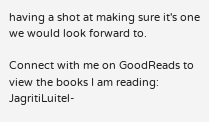having a shot at making sure it's one we would look forward to.

Connect with me on GoodReads to view the books I am reading: JagritiLuitel-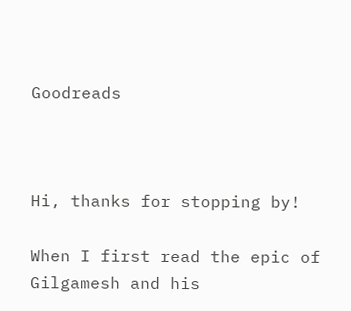Goodreads



Hi, thanks for stopping by!

When I first read the epic of Gilgamesh and his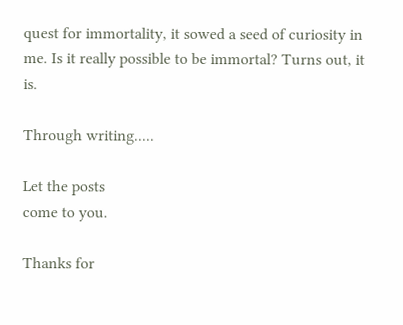quest for immortality, it sowed a seed of curiosity in me. Is it really possible to be immortal? Turns out, it is.

Through writing.....

Let the posts
come to you.

Thanks for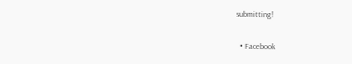submitting!

  • Facebook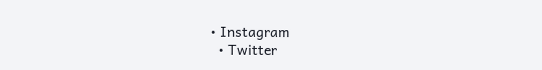• Instagram
  • Twitter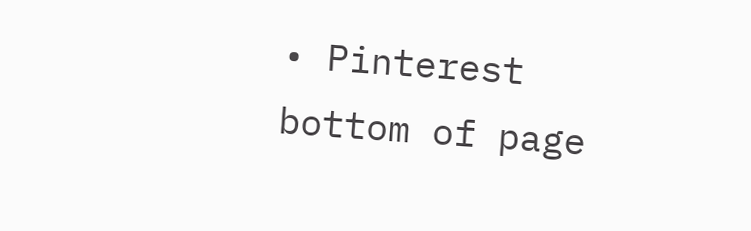• Pinterest
bottom of page